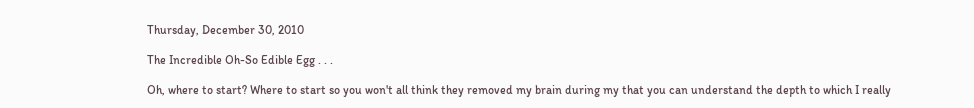Thursday, December 30, 2010

The Incredible Oh-So Edible Egg . . .

Oh, where to start? Where to start so you won't all think they removed my brain during my that you can understand the depth to which I really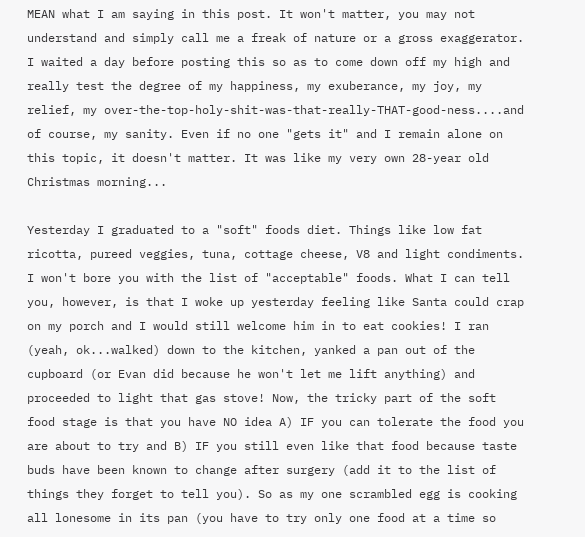MEAN what I am saying in this post. It won't matter, you may not understand and simply call me a freak of nature or a gross exaggerator. I waited a day before posting this so as to come down off my high and really test the degree of my happiness, my exuberance, my joy, my relief, my over-the-top-holy-shit-was-that-really-THAT-good-ness....and of course, my sanity. Even if no one "gets it" and I remain alone on this topic, it doesn't matter. It was like my very own 28-year old Christmas morning...

Yesterday I graduated to a "soft" foods diet. Things like low fat ricotta, pureed veggies, tuna, cottage cheese, V8 and light condiments. I won't bore you with the list of "acceptable" foods. What I can tell you, however, is that I woke up yesterday feeling like Santa could crap on my porch and I would still welcome him in to eat cookies! I ran (yeah, ok...walked) down to the kitchen, yanked a pan out of the cupboard (or Evan did because he won't let me lift anything) and proceeded to light that gas stove! Now, the tricky part of the soft food stage is that you have NO idea A) IF you can tolerate the food you are about to try and B) IF you still even like that food because taste buds have been known to change after surgery (add it to the list of things they forget to tell you). So as my one scrambled egg is cooking all lonesome in its pan (you have to try only one food at a time so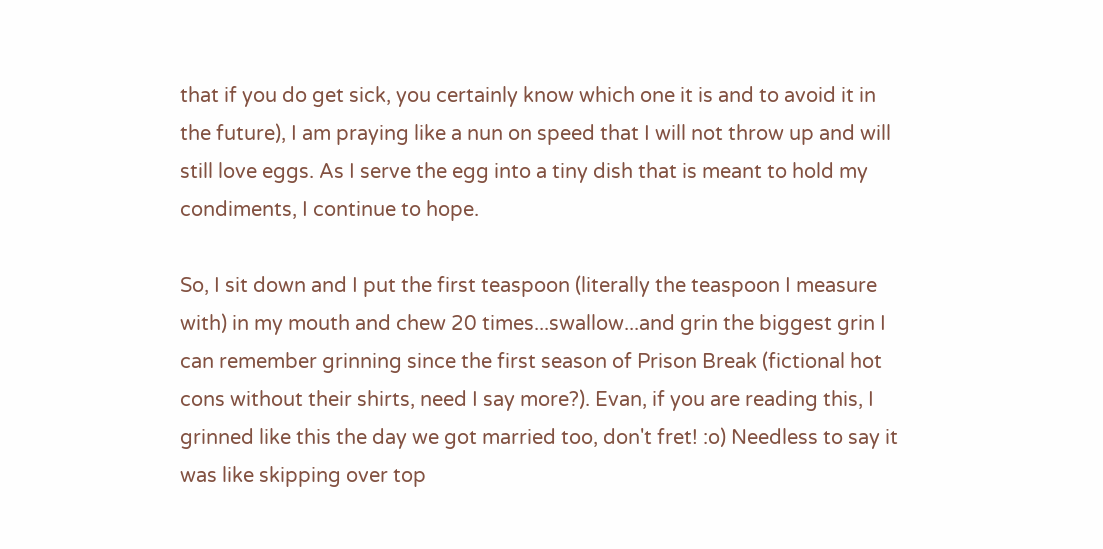that if you do get sick, you certainly know which one it is and to avoid it in the future), I am praying like a nun on speed that I will not throw up and will still love eggs. As I serve the egg into a tiny dish that is meant to hold my condiments, I continue to hope.

So, I sit down and I put the first teaspoon (literally the teaspoon I measure with) in my mouth and chew 20 times...swallow...and grin the biggest grin I can remember grinning since the first season of Prison Break (fictional hot cons without their shirts, need I say more?). Evan, if you are reading this, I grinned like this the day we got married too, don't fret! :o) Needless to say it was like skipping over top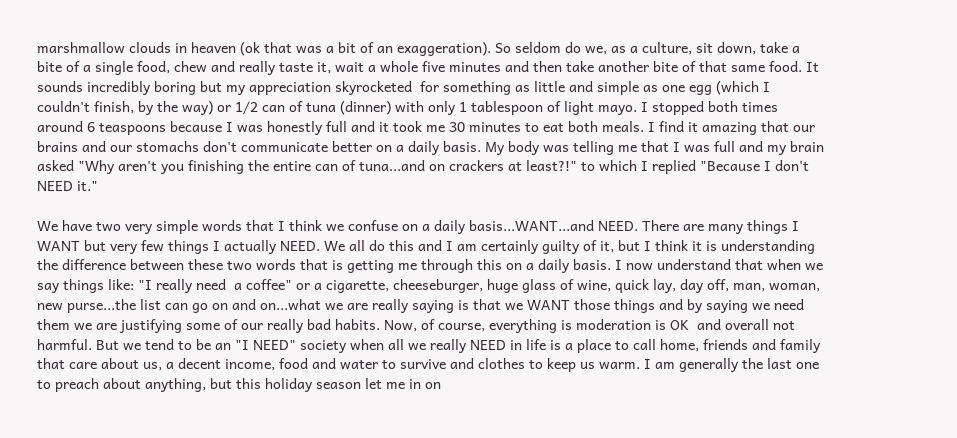marshmallow clouds in heaven (ok that was a bit of an exaggeration). So seldom do we, as a culture, sit down, take a bite of a single food, chew and really taste it, wait a whole five minutes and then take another bite of that same food. It sounds incredibly boring but my appreciation skyrocketed  for something as little and simple as one egg (which I couldn't finish, by the way) or 1/2 can of tuna (dinner) with only 1 tablespoon of light mayo. I stopped both times around 6 teaspoons because I was honestly full and it took me 30 minutes to eat both meals. I find it amazing that our brains and our stomachs don't communicate better on a daily basis. My body was telling me that I was full and my brain asked "Why aren't you finishing the entire can of tuna...and on crackers at least?!" to which I replied "Because I don't NEED it."

We have two very simple words that I think we confuse on a daily basis...WANT...and NEED. There are many things I WANT but very few things I actually NEED. We all do this and I am certainly guilty of it, but I think it is understanding the difference between these two words that is getting me through this on a daily basis. I now understand that when we say things like: "I really need  a coffee" or a cigarette, cheeseburger, huge glass of wine, quick lay, day off, man, woman, new purse...the list can go on and on...what we are really saying is that we WANT those things and by saying we need them we are justifying some of our really bad habits. Now, of course, everything is moderation is OK  and overall not harmful. But we tend to be an "I NEED" society when all we really NEED in life is a place to call home, friends and family that care about us, a decent income, food and water to survive and clothes to keep us warm. I am generally the last one to preach about anything, but this holiday season let me in on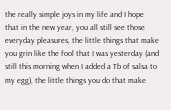the really simple joys in my life and I hope that in the new year, you all still see those everyday pleasures, the little things that make you grin like the fool that I was yesterday (and still this morning when I added a Tb of salsa to my egg), the little things you do that make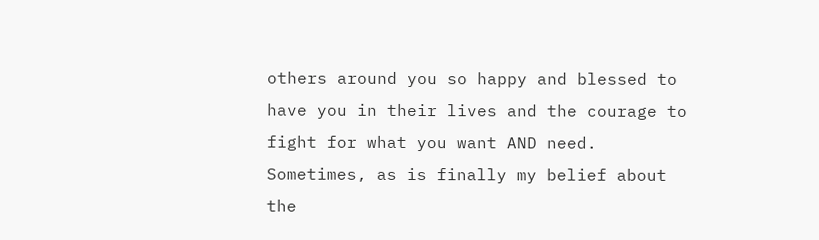others around you so happy and blessed to have you in their lives and the courage to fight for what you want AND need. Sometimes, as is finally my belief about the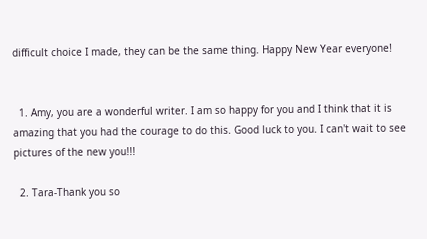difficult choice I made, they can be the same thing. Happy New Year everyone!


  1. Amy, you are a wonderful writer. I am so happy for you and I think that it is amazing that you had the courage to do this. Good luck to you. I can't wait to see pictures of the new you!!!

  2. Tara-Thank you so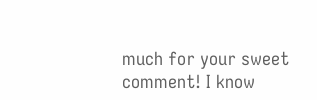much for your sweet comment! I know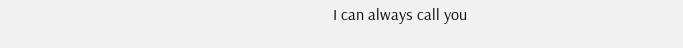I can always call you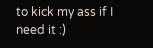to kick my ass if I need it :)